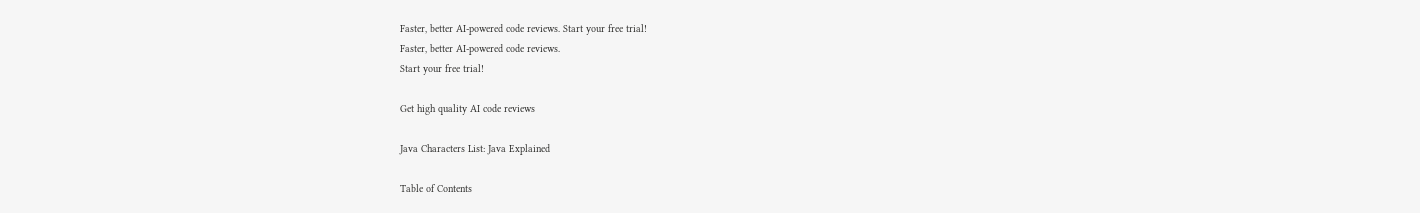Faster, better AI-powered code reviews. Start your free trial!
Faster, better AI-powered code reviews.
Start your free trial!

Get high quality AI code reviews

Java Characters List: Java Explained

Table of Contents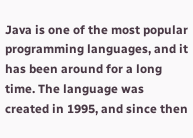Java is one of the most popular programming languages, and it has been around for a long time. The language was created in 1995, and since then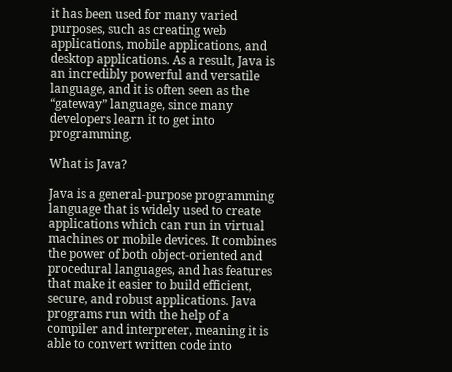it has been used for many varied purposes, such as creating web applications, mobile applications, and desktop applications. As a result, Java is an incredibly powerful and versatile language, and it is often seen as the “gateway” language, since many developers learn it to get into programming.

What is Java?

Java is a general-purpose programming language that is widely used to create applications which can run in virtual machines or mobile devices. It combines the power of both object-oriented and procedural languages, and has features that make it easier to build efficient, secure, and robust applications. Java programs run with the help of a compiler and interpreter, meaning it is able to convert written code into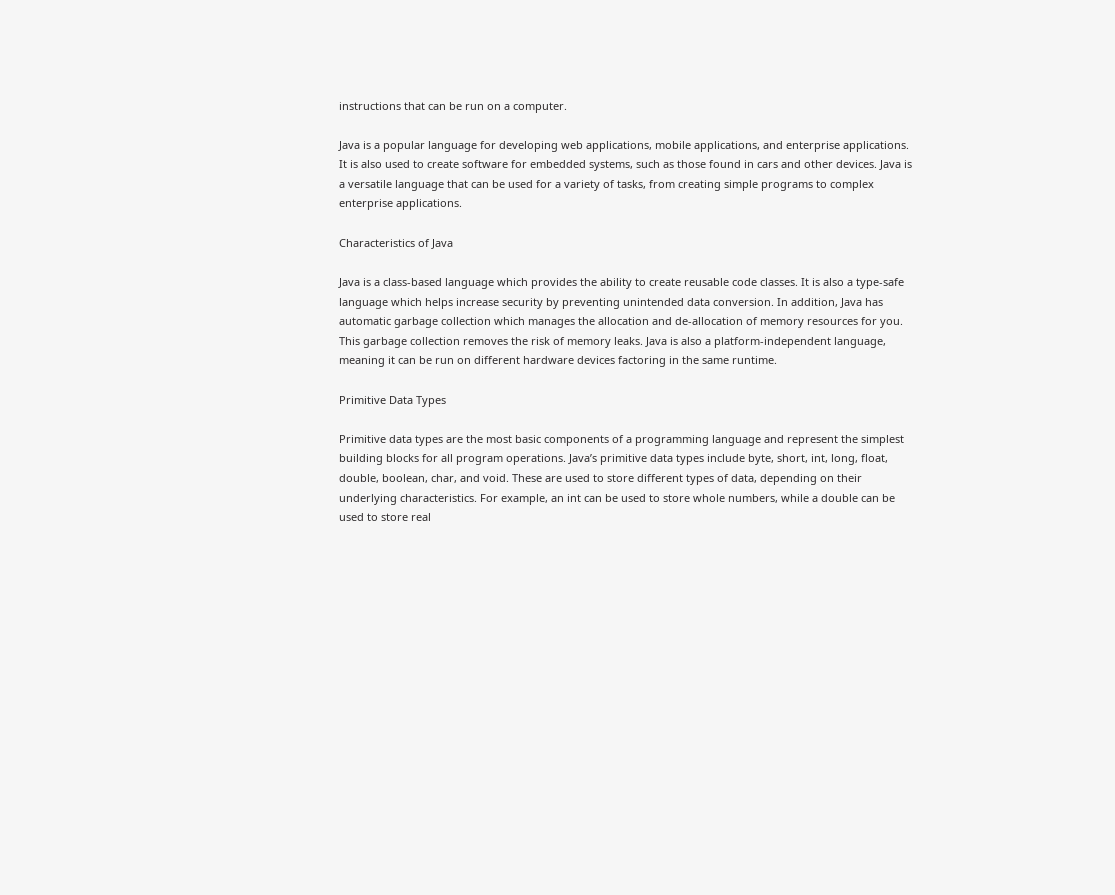instructions that can be run on a computer.

Java is a popular language for developing web applications, mobile applications, and enterprise applications. It is also used to create software for embedded systems, such as those found in cars and other devices. Java is a versatile language that can be used for a variety of tasks, from creating simple programs to complex enterprise applications.

Characteristics of Java

Java is a class-based language which provides the ability to create reusable code classes. It is also a type-safe language which helps increase security by preventing unintended data conversion. In addition, Java has automatic garbage collection which manages the allocation and de-allocation of memory resources for you. This garbage collection removes the risk of memory leaks. Java is also a platform-independent language, meaning it can be run on different hardware devices factoring in the same runtime.

Primitive Data Types

Primitive data types are the most basic components of a programming language and represent the simplest building blocks for all program operations. Java’s primitive data types include byte, short, int, long, float, double, boolean, char, and void. These are used to store different types of data, depending on their underlying characteristics. For example, an int can be used to store whole numbers, while a double can be used to store real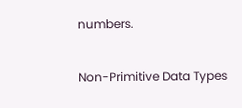numbers.

Non-Primitive Data Types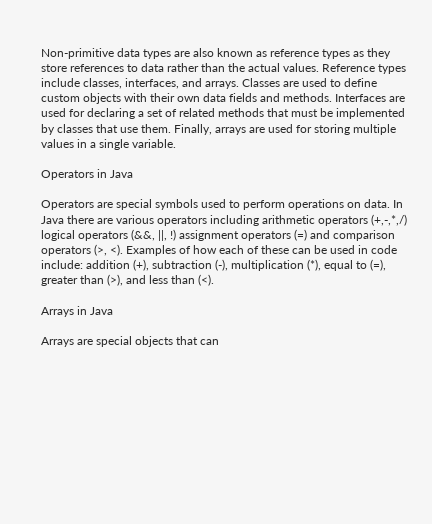Non-primitive data types are also known as reference types as they store references to data rather than the actual values. Reference types include classes, interfaces, and arrays. Classes are used to define custom objects with their own data fields and methods. Interfaces are used for declaring a set of related methods that must be implemented by classes that use them. Finally, arrays are used for storing multiple values in a single variable.

Operators in Java

Operators are special symbols used to perform operations on data. In Java there are various operators including arithmetic operators (+,-,*,/) logical operators (&&, ||, !) assignment operators (=) and comparison operators (>, <). Examples of how each of these can be used in code include: addition (+), subtraction (-), multiplication (*), equal to (=), greater than (>), and less than (<).

Arrays in Java

Arrays are special objects that can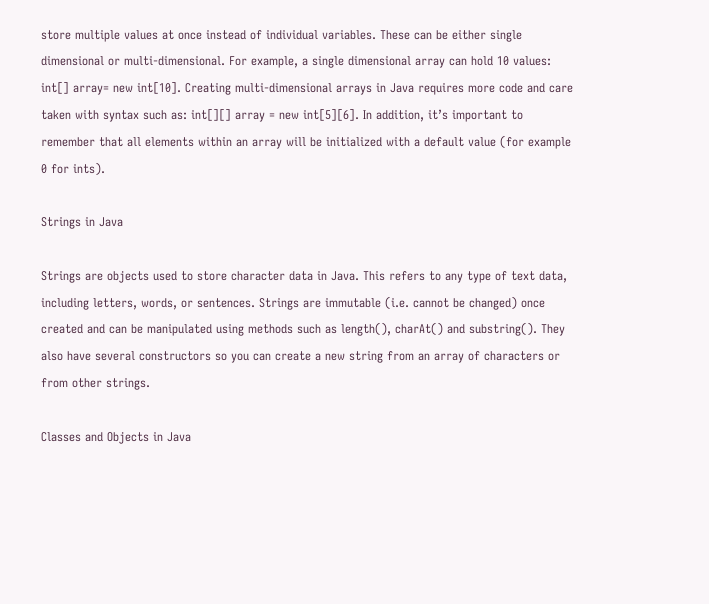store multiple values at once instead of individual variables. These can be either single dimensional or multi-dimensional. For example, a single dimensional array can hold 10 values: int[] array= new int[10]. Creating multi-dimensional arrays in Java requires more code and care taken with syntax such as: int[][] array = new int[5][6]. In addition, it’s important to remember that all elements within an array will be initialized with a default value (for example 0 for ints).

Strings in Java

Strings are objects used to store character data in Java. This refers to any type of text data, including letters, words, or sentences. Strings are immutable (i.e. cannot be changed) once created and can be manipulated using methods such as length(), charAt() and substring(). They also have several constructors so you can create a new string from an array of characters or from other strings.

Classes and Objects in Java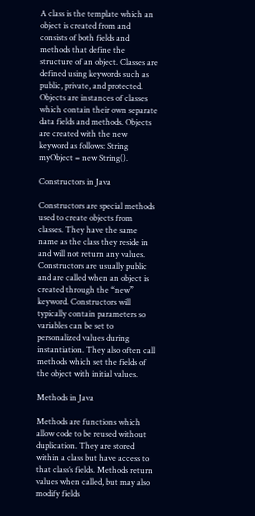A class is the template which an object is created from and consists of both fields and methods that define the structure of an object. Classes are defined using keywords such as public, private, and protected. Objects are instances of classes which contain their own separate data fields and methods. Objects are created with the new keyword as follows: String myObject = new String().

Constructors in Java

Constructors are special methods used to create objects from classes. They have the same name as the class they reside in and will not return any values. Constructors are usually public and are called when an object is created through the “new” keyword. Constructors will typically contain parameters so variables can be set to personalized values during instantiation. They also often call methods which set the fields of the object with initial values.

Methods in Java

Methods are functions which allow code to be reused without duplication. They are stored within a class but have access to that class’s fields. Methods return values when called, but may also modify fields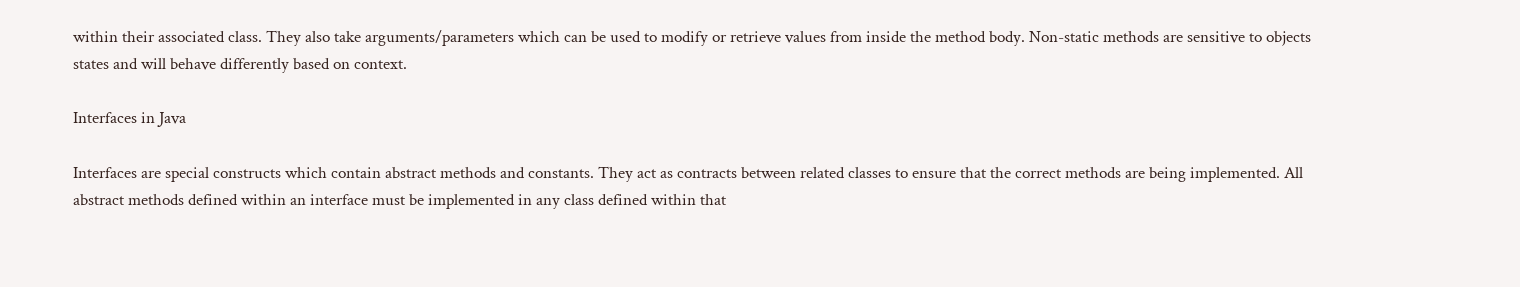within their associated class. They also take arguments/parameters which can be used to modify or retrieve values from inside the method body. Non-static methods are sensitive to objects states and will behave differently based on context.

Interfaces in Java

Interfaces are special constructs which contain abstract methods and constants. They act as contracts between related classes to ensure that the correct methods are being implemented. All abstract methods defined within an interface must be implemented in any class defined within that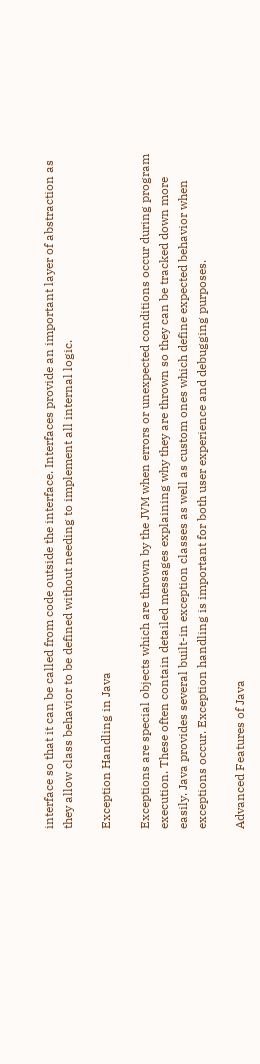interface so that it can be called from code outside the interface. Interfaces provide an important layer of abstraction as they allow class behavior to be defined without needing to implement all internal logic.

Exception Handling in Java

Exceptions are special objects which are thrown by the JVM when errors or unexpected conditions occur during program execution. These often contain detailed messages explaining why they are thrown so they can be tracked down more easily. Java provides several built-in exception classes as well as custom ones which define expected behavior when exceptions occur. Exception handling is important for both user experience and debugging purposes.

Advanced Features of Java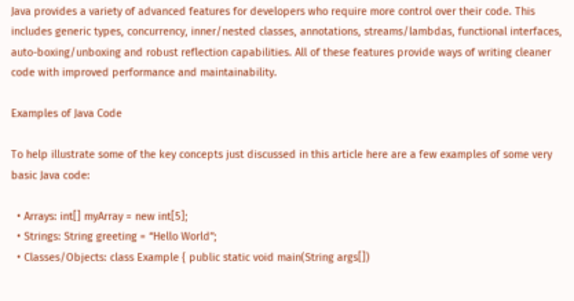Java provides a variety of advanced features for developers who require more control over their code. This includes generic types, concurrency, inner/nested classes, annotations, streams/lambdas, functional interfaces, auto-boxing/unboxing and robust reflection capabilities. All of these features provide ways of writing cleaner code with improved performance and maintainability.

Examples of Java Code

To help illustrate some of the key concepts just discussed in this article here are a few examples of some very basic Java code:

  • Arrays: int[] myArray = new int[5];
  • Strings: String greeting = “Hello World”;
  • Classes/Objects: class Example { public static void main(String args[])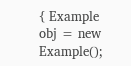{ Example obj = new Example();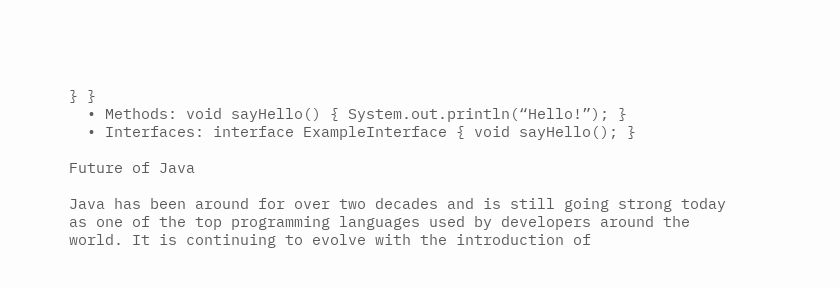} }
  • Methods: void sayHello() { System.out.println(“Hello!”); }
  • Interfaces: interface ExampleInterface { void sayHello(); }

Future of Java

Java has been around for over two decades and is still going strong today as one of the top programming languages used by developers around the world. It is continuing to evolve with the introduction of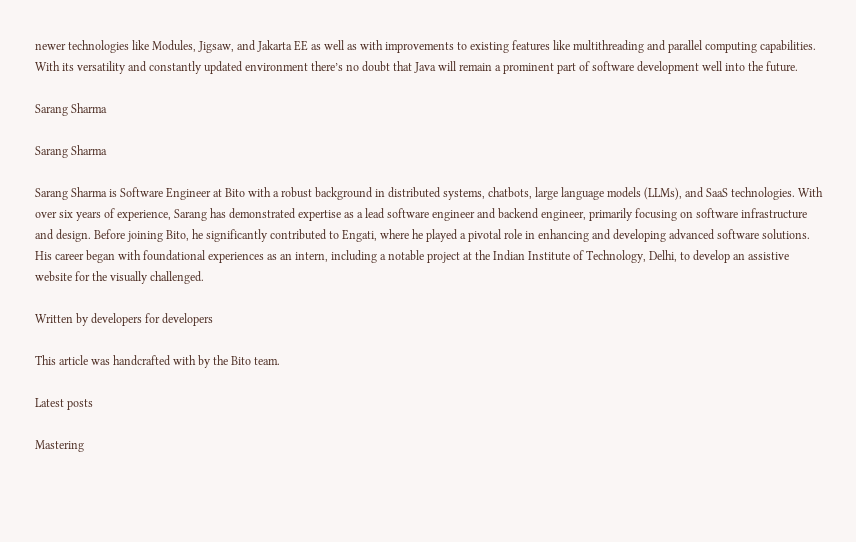newer technologies like Modules, Jigsaw, and Jakarta EE as well as with improvements to existing features like multithreading and parallel computing capabilities. With its versatility and constantly updated environment there’s no doubt that Java will remain a prominent part of software development well into the future.

Sarang Sharma

Sarang Sharma

Sarang Sharma is Software Engineer at Bito with a robust background in distributed systems, chatbots, large language models (LLMs), and SaaS technologies. With over six years of experience, Sarang has demonstrated expertise as a lead software engineer and backend engineer, primarily focusing on software infrastructure and design. Before joining Bito, he significantly contributed to Engati, where he played a pivotal role in enhancing and developing advanced software solutions. His career began with foundational experiences as an intern, including a notable project at the Indian Institute of Technology, Delhi, to develop an assistive website for the visually challenged.

Written by developers for developers

This article was handcrafted with by the Bito team.

Latest posts

Mastering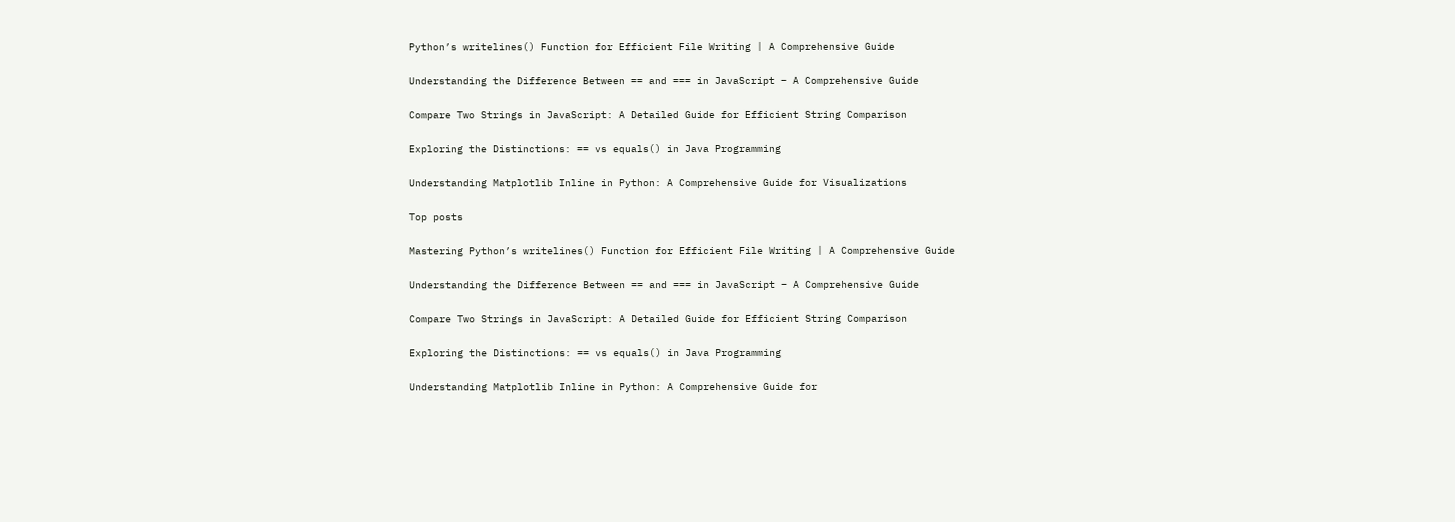Python’s writelines() Function for Efficient File Writing | A Comprehensive Guide

Understanding the Difference Between == and === in JavaScript – A Comprehensive Guide

Compare Two Strings in JavaScript: A Detailed Guide for Efficient String Comparison

Exploring the Distinctions: == vs equals() in Java Programming

Understanding Matplotlib Inline in Python: A Comprehensive Guide for Visualizations

Top posts

Mastering Python’s writelines() Function for Efficient File Writing | A Comprehensive Guide

Understanding the Difference Between == and === in JavaScript – A Comprehensive Guide

Compare Two Strings in JavaScript: A Detailed Guide for Efficient String Comparison

Exploring the Distinctions: == vs equals() in Java Programming

Understanding Matplotlib Inline in Python: A Comprehensive Guide for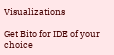Visualizations

Get Bito for IDE of your choice